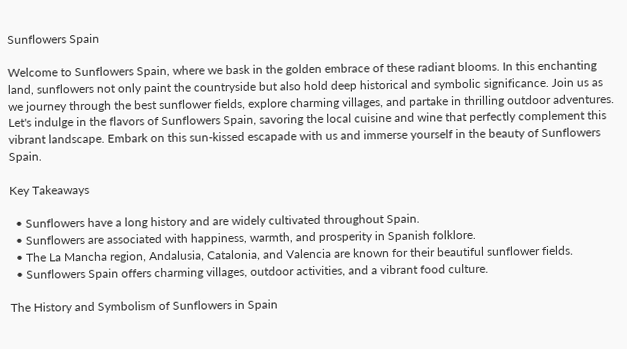Sunflowers Spain

Welcome to Sunflowers Spain, where we bask in the golden embrace of these radiant blooms. In this enchanting land, sunflowers not only paint the countryside but also hold deep historical and symbolic significance. Join us as we journey through the best sunflower fields, explore charming villages, and partake in thrilling outdoor adventures. Let's indulge in the flavors of Sunflowers Spain, savoring the local cuisine and wine that perfectly complement this vibrant landscape. Embark on this sun-kissed escapade with us and immerse yourself in the beauty of Sunflowers Spain.

Key Takeaways

  • Sunflowers have a long history and are widely cultivated throughout Spain.
  • Sunflowers are associated with happiness, warmth, and prosperity in Spanish folklore.
  • The La Mancha region, Andalusia, Catalonia, and Valencia are known for their beautiful sunflower fields.
  • Sunflowers Spain offers charming villages, outdoor activities, and a vibrant food culture.

The History and Symbolism of Sunflowers in Spain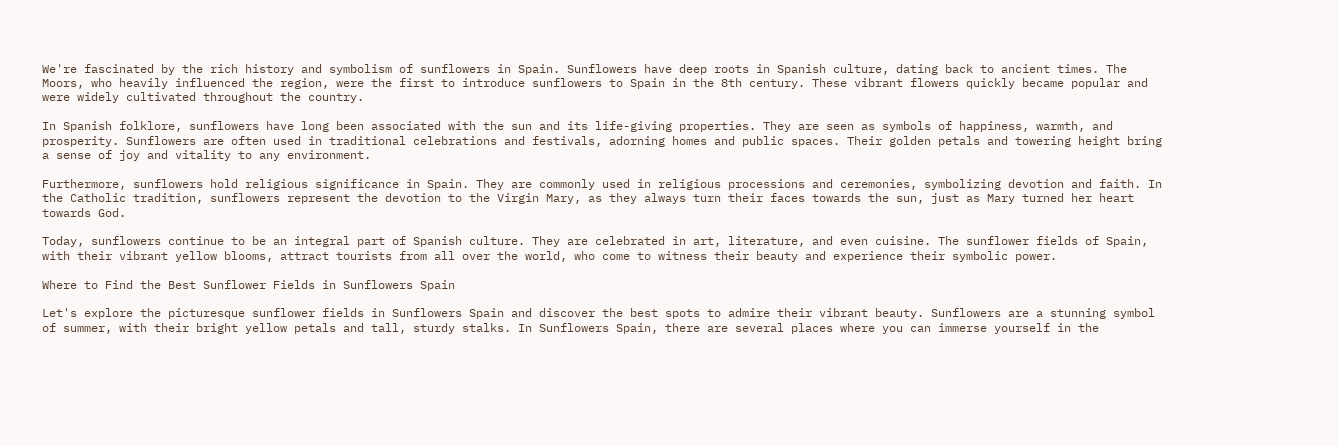We're fascinated by the rich history and symbolism of sunflowers in Spain. Sunflowers have deep roots in Spanish culture, dating back to ancient times. The Moors, who heavily influenced the region, were the first to introduce sunflowers to Spain in the 8th century. These vibrant flowers quickly became popular and were widely cultivated throughout the country.

In Spanish folklore, sunflowers have long been associated with the sun and its life-giving properties. They are seen as symbols of happiness, warmth, and prosperity. Sunflowers are often used in traditional celebrations and festivals, adorning homes and public spaces. Their golden petals and towering height bring a sense of joy and vitality to any environment.

Furthermore, sunflowers hold religious significance in Spain. They are commonly used in religious processions and ceremonies, symbolizing devotion and faith. In the Catholic tradition, sunflowers represent the devotion to the Virgin Mary, as they always turn their faces towards the sun, just as Mary turned her heart towards God.

Today, sunflowers continue to be an integral part of Spanish culture. They are celebrated in art, literature, and even cuisine. The sunflower fields of Spain, with their vibrant yellow blooms, attract tourists from all over the world, who come to witness their beauty and experience their symbolic power.

Where to Find the Best Sunflower Fields in Sunflowers Spain

Let's explore the picturesque sunflower fields in Sunflowers Spain and discover the best spots to admire their vibrant beauty. Sunflowers are a stunning symbol of summer, with their bright yellow petals and tall, sturdy stalks. In Sunflowers Spain, there are several places where you can immerse yourself in the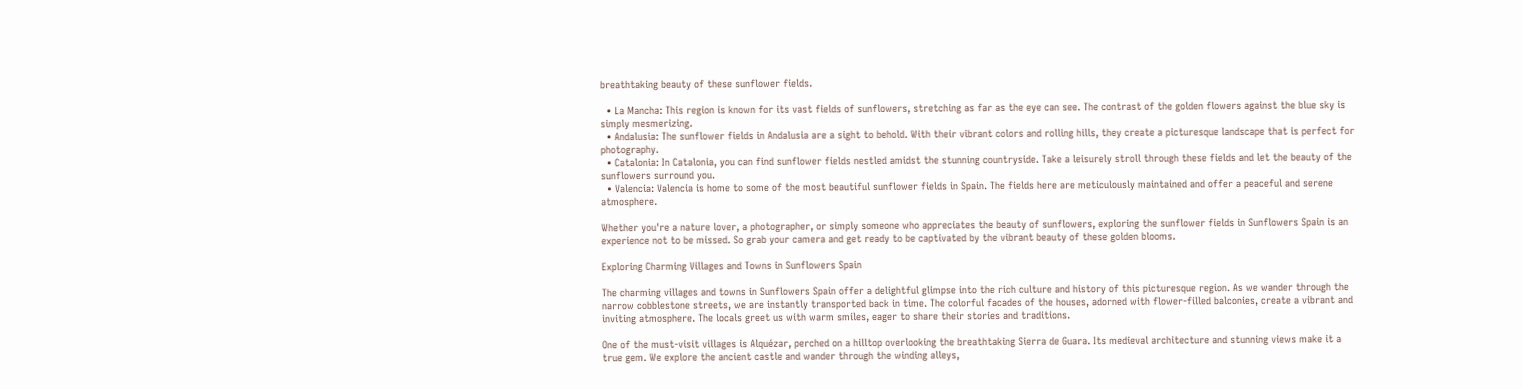breathtaking beauty of these sunflower fields.

  • La Mancha: This region is known for its vast fields of sunflowers, stretching as far as the eye can see. The contrast of the golden flowers against the blue sky is simply mesmerizing.
  • Andalusia: The sunflower fields in Andalusia are a sight to behold. With their vibrant colors and rolling hills, they create a picturesque landscape that is perfect for photography.
  • Catalonia: In Catalonia, you can find sunflower fields nestled amidst the stunning countryside. Take a leisurely stroll through these fields and let the beauty of the sunflowers surround you.
  • Valencia: Valencia is home to some of the most beautiful sunflower fields in Spain. The fields here are meticulously maintained and offer a peaceful and serene atmosphere.

Whether you're a nature lover, a photographer, or simply someone who appreciates the beauty of sunflowers, exploring the sunflower fields in Sunflowers Spain is an experience not to be missed. So grab your camera and get ready to be captivated by the vibrant beauty of these golden blooms.

Exploring Charming Villages and Towns in Sunflowers Spain

The charming villages and towns in Sunflowers Spain offer a delightful glimpse into the rich culture and history of this picturesque region. As we wander through the narrow cobblestone streets, we are instantly transported back in time. The colorful facades of the houses, adorned with flower-filled balconies, create a vibrant and inviting atmosphere. The locals greet us with warm smiles, eager to share their stories and traditions.

One of the must-visit villages is Alquézar, perched on a hilltop overlooking the breathtaking Sierra de Guara. Its medieval architecture and stunning views make it a true gem. We explore the ancient castle and wander through the winding alleys,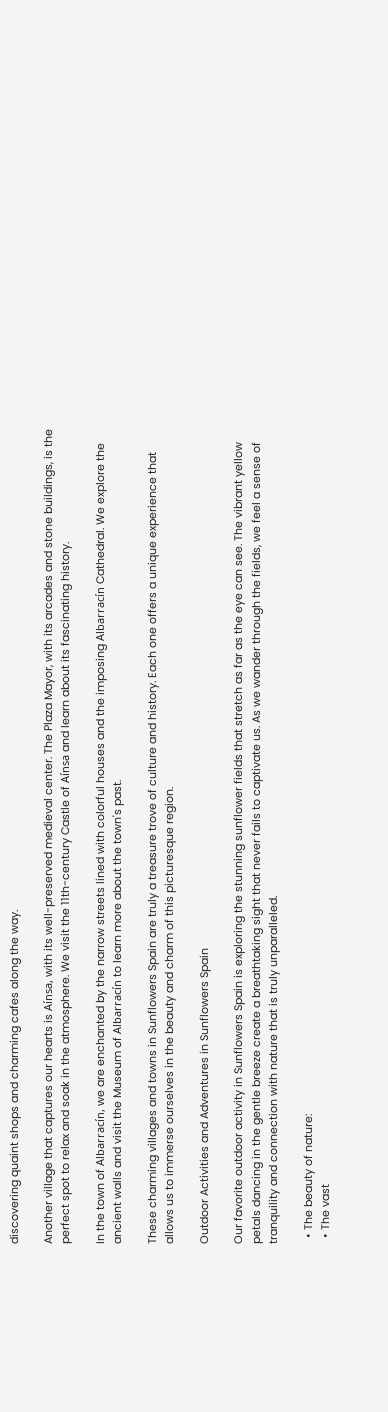discovering quaint shops and charming cafes along the way.

Another village that captures our hearts is Aínsa, with its well-preserved medieval center. The Plaza Mayor, with its arcades and stone buildings, is the perfect spot to relax and soak in the atmosphere. We visit the 11th-century Castle of Aínsa and learn about its fascinating history.

In the town of Albarracín, we are enchanted by the narrow streets lined with colorful houses and the imposing Albarracín Cathedral. We explore the ancient walls and visit the Museum of Albarracín to learn more about the town's past.

These charming villages and towns in Sunflowers Spain are truly a treasure trove of culture and history. Each one offers a unique experience that allows us to immerse ourselves in the beauty and charm of this picturesque region.

Outdoor Activities and Adventures in Sunflowers Spain

Our favorite outdoor activity in Sunflowers Spain is exploring the stunning sunflower fields that stretch as far as the eye can see. The vibrant yellow petals dancing in the gentle breeze create a breathtaking sight that never fails to captivate us. As we wander through the fields, we feel a sense of tranquility and connection with nature that is truly unparalleled.

  • The beauty of nature:
  • The vast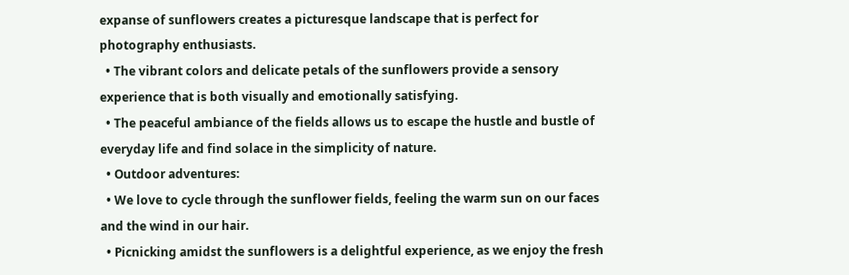expanse of sunflowers creates a picturesque landscape that is perfect for photography enthusiasts.
  • The vibrant colors and delicate petals of the sunflowers provide a sensory experience that is both visually and emotionally satisfying.
  • The peaceful ambiance of the fields allows us to escape the hustle and bustle of everyday life and find solace in the simplicity of nature.
  • Outdoor adventures:
  • We love to cycle through the sunflower fields, feeling the warm sun on our faces and the wind in our hair.
  • Picnicking amidst the sunflowers is a delightful experience, as we enjoy the fresh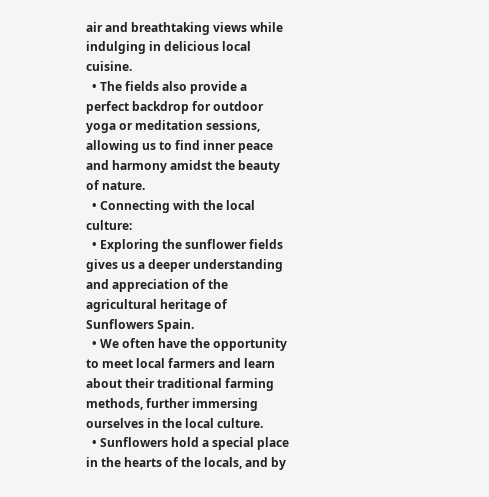air and breathtaking views while indulging in delicious local cuisine.
  • The fields also provide a perfect backdrop for outdoor yoga or meditation sessions, allowing us to find inner peace and harmony amidst the beauty of nature.
  • Connecting with the local culture:
  • Exploring the sunflower fields gives us a deeper understanding and appreciation of the agricultural heritage of Sunflowers Spain.
  • We often have the opportunity to meet local farmers and learn about their traditional farming methods, further immersing ourselves in the local culture.
  • Sunflowers hold a special place in the hearts of the locals, and by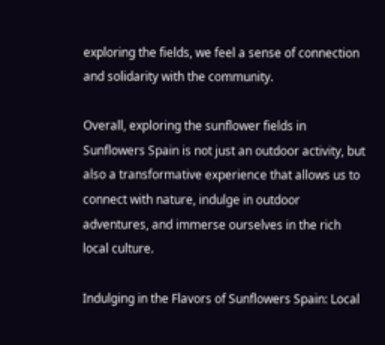exploring the fields, we feel a sense of connection and solidarity with the community.

Overall, exploring the sunflower fields in Sunflowers Spain is not just an outdoor activity, but also a transformative experience that allows us to connect with nature, indulge in outdoor adventures, and immerse ourselves in the rich local culture.

Indulging in the Flavors of Sunflowers Spain: Local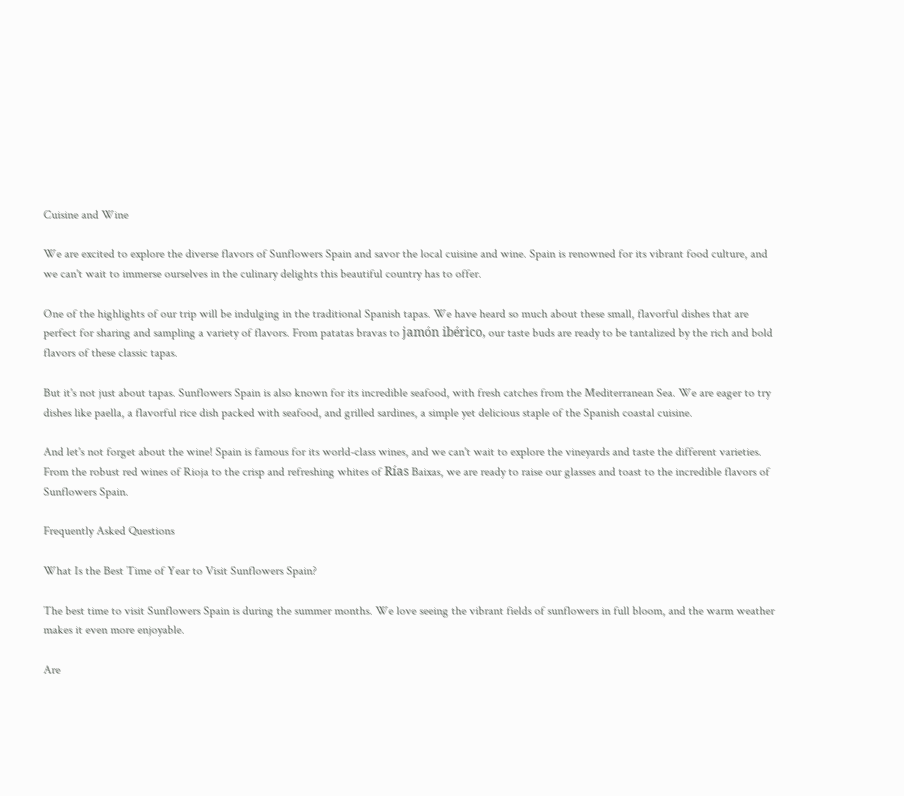Cuisine and Wine

We are excited to explore the diverse flavors of Sunflowers Spain and savor the local cuisine and wine. Spain is renowned for its vibrant food culture, and we can't wait to immerse ourselves in the culinary delights this beautiful country has to offer.

One of the highlights of our trip will be indulging in the traditional Spanish tapas. We have heard so much about these small, flavorful dishes that are perfect for sharing and sampling a variety of flavors. From patatas bravas to jamón ibérico, our taste buds are ready to be tantalized by the rich and bold flavors of these classic tapas.

But it's not just about tapas. Sunflowers Spain is also known for its incredible seafood, with fresh catches from the Mediterranean Sea. We are eager to try dishes like paella, a flavorful rice dish packed with seafood, and grilled sardines, a simple yet delicious staple of the Spanish coastal cuisine.

And let's not forget about the wine! Spain is famous for its world-class wines, and we can't wait to explore the vineyards and taste the different varieties. From the robust red wines of Rioja to the crisp and refreshing whites of Rías Baixas, we are ready to raise our glasses and toast to the incredible flavors of Sunflowers Spain.

Frequently Asked Questions

What Is the Best Time of Year to Visit Sunflowers Spain?

The best time to visit Sunflowers Spain is during the summer months. We love seeing the vibrant fields of sunflowers in full bloom, and the warm weather makes it even more enjoyable.

Are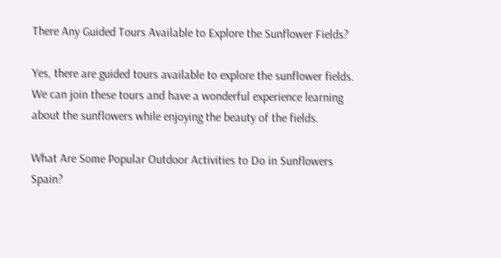There Any Guided Tours Available to Explore the Sunflower Fields?

Yes, there are guided tours available to explore the sunflower fields. We can join these tours and have a wonderful experience learning about the sunflowers while enjoying the beauty of the fields.

What Are Some Popular Outdoor Activities to Do in Sunflowers Spain?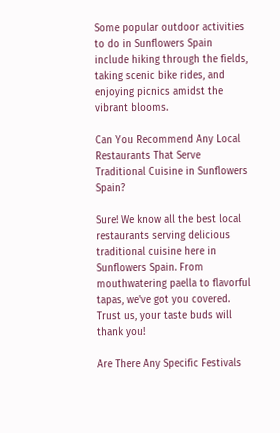Some popular outdoor activities to do in Sunflowers Spain include hiking through the fields, taking scenic bike rides, and enjoying picnics amidst the vibrant blooms.

Can You Recommend Any Local Restaurants That Serve Traditional Cuisine in Sunflowers Spain?

Sure! We know all the best local restaurants serving delicious traditional cuisine here in Sunflowers Spain. From mouthwatering paella to flavorful tapas, we've got you covered. Trust us, your taste buds will thank you!

Are There Any Specific Festivals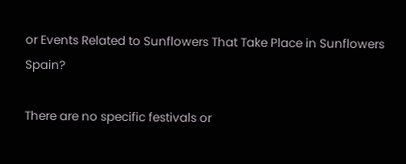or Events Related to Sunflowers That Take Place in Sunflowers Spain?

There are no specific festivals or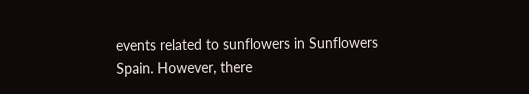events related to sunflowers in Sunflowers Spain. However, there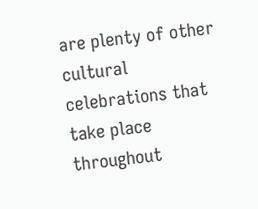are plenty of other cultural celebrations that take place throughout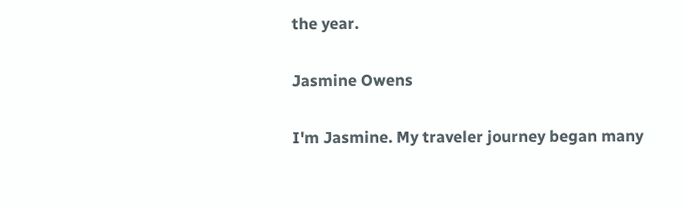the year.

Jasmine Owens

I'm Jasmine. My traveler journey began many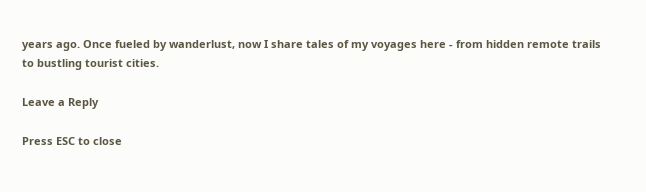years ago. Once fueled by wanderlust, now I share tales of my voyages here - from hidden remote trails to bustling tourist cities.

Leave a Reply

Press ESC to close